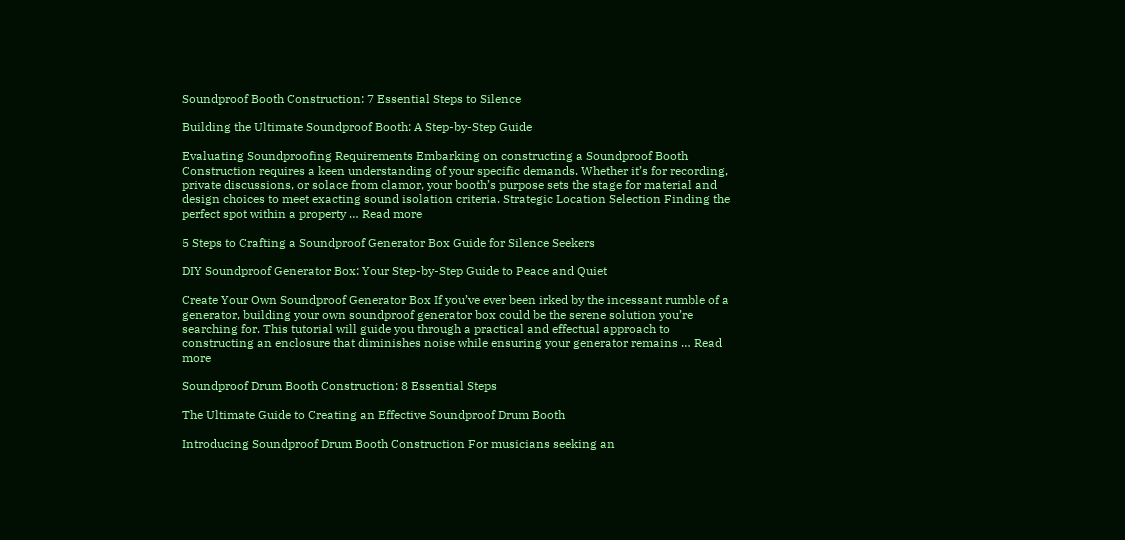Soundproof Booth Construction: 7 Essential Steps to Silence

Building the Ultimate Soundproof Booth: A Step-by-Step Guide

Evaluating Soundproofing Requirements Embarking on constructing a Soundproof Booth Construction requires a keen understanding of your specific demands. Whether it’s for recording, private discussions, or solace from clamor, your booth’s purpose sets the stage for material and design choices to meet exacting sound isolation criteria. Strategic Location Selection Finding the perfect spot within a property … Read more

5 Steps to Crafting a Soundproof Generator Box Guide for Silence Seekers

DIY Soundproof Generator Box: Your Step-by-Step Guide to Peace and Quiet

Create Your Own Soundproof Generator Box If you’ve ever been irked by the incessant rumble of a generator, building your own soundproof generator box could be the serene solution you’re searching for. This tutorial will guide you through a practical and effectual approach to constructing an enclosure that diminishes noise while ensuring your generator remains … Read more

Soundproof Drum Booth Construction: 8 Essential Steps

The Ultimate Guide to Creating an Effective Soundproof Drum Booth

Introducing Soundproof Drum Booth Construction For musicians seeking an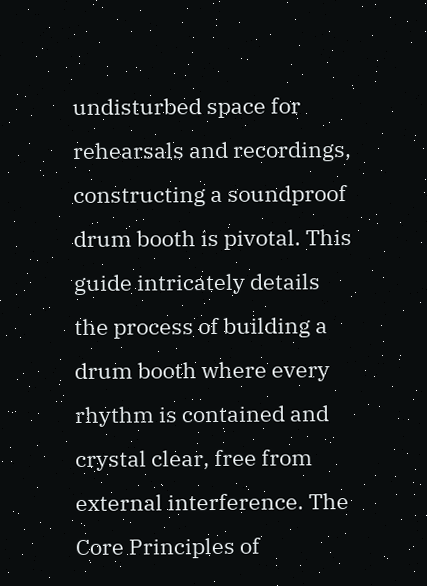undisturbed space for rehearsals and recordings, constructing a soundproof drum booth is pivotal. This guide intricately details the process of building a drum booth where every rhythm is contained and crystal clear, free from external interference. The Core Principles of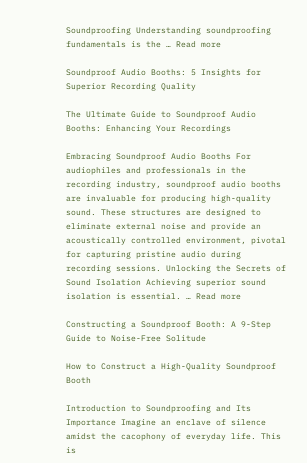Soundproofing Understanding soundproofing fundamentals is the … Read more

Soundproof Audio Booths: 5 Insights for Superior Recording Quality

The Ultimate Guide to Soundproof Audio Booths: Enhancing Your Recordings

Embracing Soundproof Audio Booths For audiophiles and professionals in the recording industry, soundproof audio booths are invaluable for producing high-quality sound. These structures are designed to eliminate external noise and provide an acoustically controlled environment, pivotal for capturing pristine audio during recording sessions. Unlocking the Secrets of Sound Isolation Achieving superior sound isolation is essential. … Read more

Constructing a Soundproof Booth: A 9-Step Guide to Noise-Free Solitude

How to Construct a High-Quality Soundproof Booth

Introduction to Soundproofing and Its Importance Imagine an enclave of silence amidst the cacophony of everyday life. This is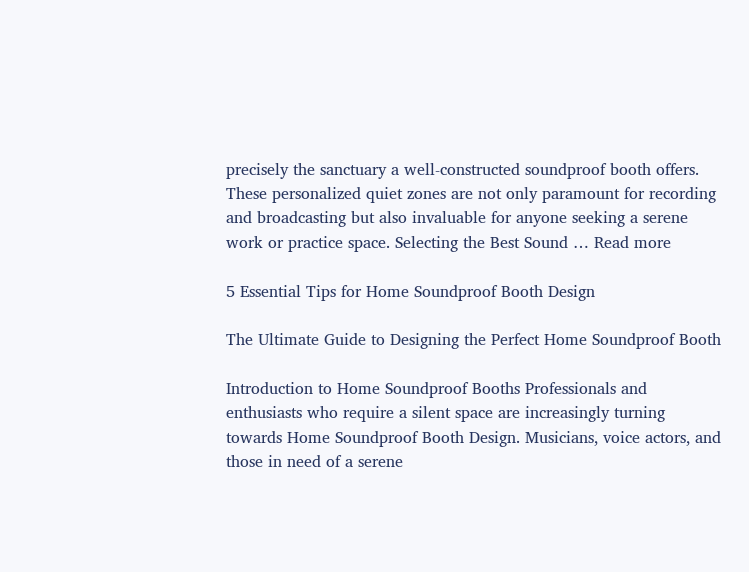precisely the sanctuary a well-constructed soundproof booth offers. These personalized quiet zones are not only paramount for recording and broadcasting but also invaluable for anyone seeking a serene work or practice space. Selecting the Best Sound … Read more

5 Essential Tips for Home Soundproof Booth Design

The Ultimate Guide to Designing the Perfect Home Soundproof Booth

Introduction to Home Soundproof Booths Professionals and enthusiasts who require a silent space are increasingly turning towards Home Soundproof Booth Design. Musicians, voice actors, and those in need of a serene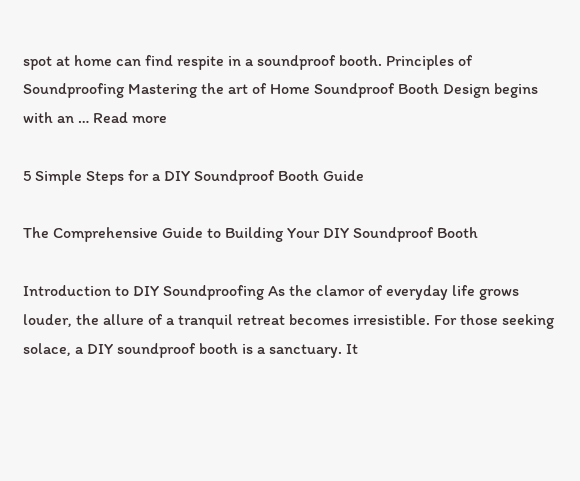spot at home can find respite in a soundproof booth. Principles of Soundproofing Mastering the art of Home Soundproof Booth Design begins with an … Read more

5 Simple Steps for a DIY Soundproof Booth Guide

The Comprehensive Guide to Building Your DIY Soundproof Booth

Introduction to DIY Soundproofing As the clamor of everyday life grows louder, the allure of a tranquil retreat becomes irresistible. For those seeking solace, a DIY soundproof booth is a sanctuary. It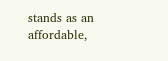stands as an affordable,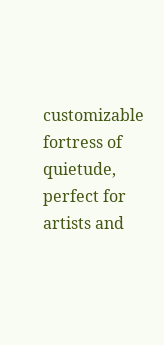customizable fortress of quietude, perfect for artists and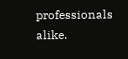professionals alike.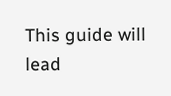This guide will lead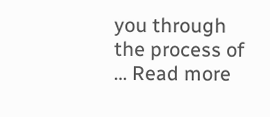you through the process of … Read more